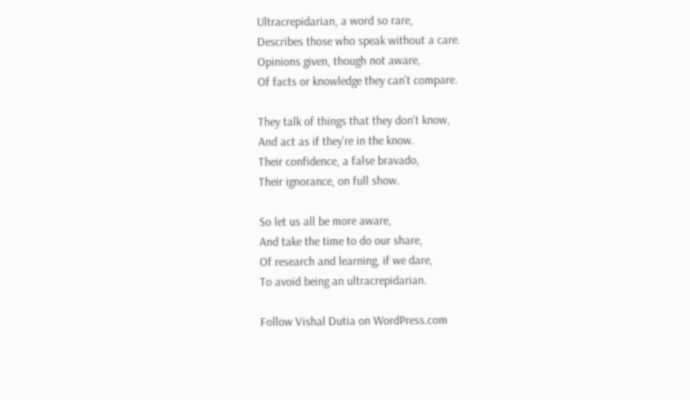Ultracrepidarian, a word so rare,
Describes those who speak without a care.
Opinions given, though not aware,
Of facts or knowledge they can’t compare.

They talk of things that they don’t know,
And act as if they’re in the know.
Their confidence, a false bravado,
Their ignorance, on full show.

So let us all be more aware,
And take the time to do our share,
Of research and learning, if we dare,
To avoid being an ultracrepidarian.

Follow Vishal Dutia on WordPress.com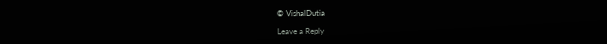© VishalDutia

Leave a Reply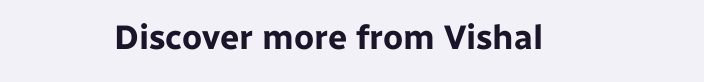Discover more from Vishal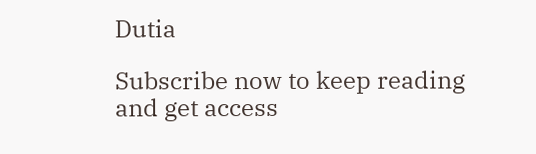Dutia

Subscribe now to keep reading and get access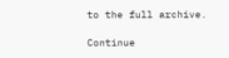to the full archive.

Continue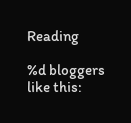Reading

%d bloggers like this: